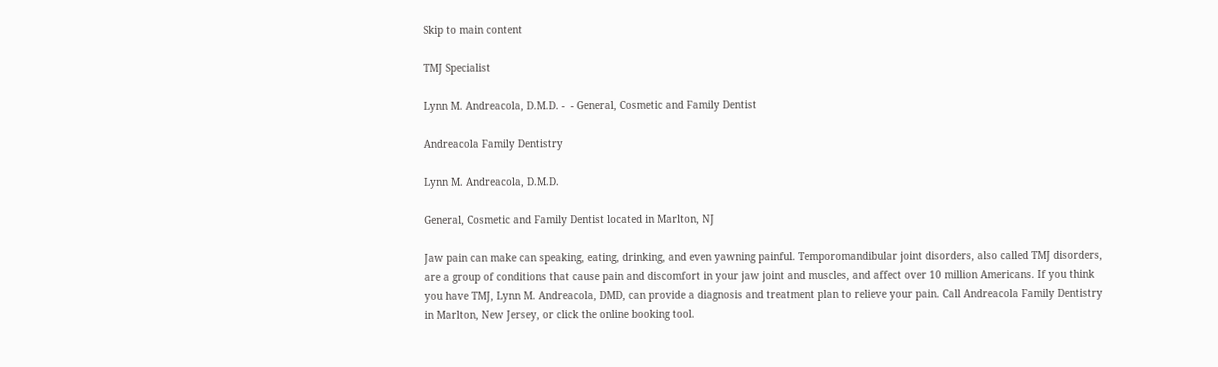Skip to main content

TMJ Specialist

Lynn M. Andreacola, D.M.D. -  - General, Cosmetic and Family Dentist

Andreacola Family Dentistry

Lynn M. Andreacola, D.M.D.

General, Cosmetic and Family Dentist located in Marlton, NJ

Jaw pain can make can speaking, eating, drinking, and even yawning painful. Temporomandibular joint disorders, also called TMJ disorders, are a group of conditions that cause pain and discomfort in your jaw joint and muscles, and affect over 10 million Americans. If you think you have TMJ, Lynn M. Andreacola, DMD, can provide a diagnosis and treatment plan to relieve your pain. Call Andreacola Family Dentistry in Marlton, New Jersey, or click the online booking tool.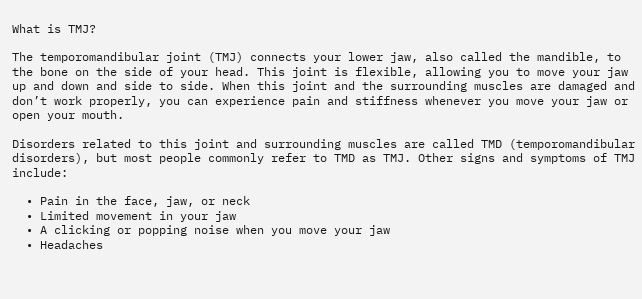What is TMJ?

The temporomandibular joint (TMJ) connects your lower jaw, also called the mandible, to the bone on the side of your head. This joint is flexible, allowing you to move your jaw up and down and side to side. When this joint and the surrounding muscles are damaged and don’t work properly, you can experience pain and stiffness whenever you move your jaw or open your mouth.

Disorders related to this joint and surrounding muscles are called TMD (temporomandibular disorders), but most people commonly refer to TMD as TMJ. Other signs and symptoms of TMJ include:

  • Pain in the face, jaw, or neck
  • Limited movement in your jaw
  • A clicking or popping noise when you move your jaw
  • Headaches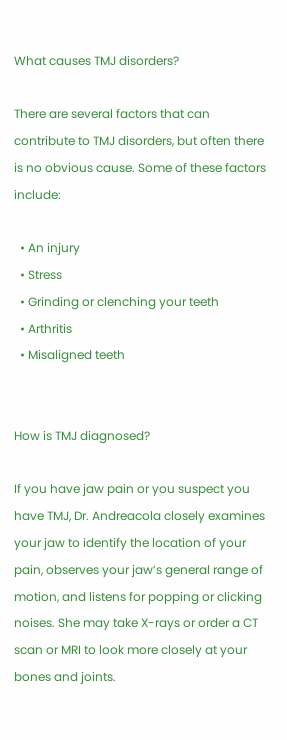What causes TMJ disorders?

There are several factors that can contribute to TMJ disorders, but often there is no obvious cause. Some of these factors include:

  • An injury
  • Stress
  • Grinding or clenching your teeth
  • Arthritis
  • Misaligned teeth


How is TMJ diagnosed?

If you have jaw pain or you suspect you have TMJ, Dr. Andreacola closely examines your jaw to identify the location of your pain, observes your jaw’s general range of motion, and listens for popping or clicking noises. She may take X-rays or order a CT scan or MRI to look more closely at your bones and joints.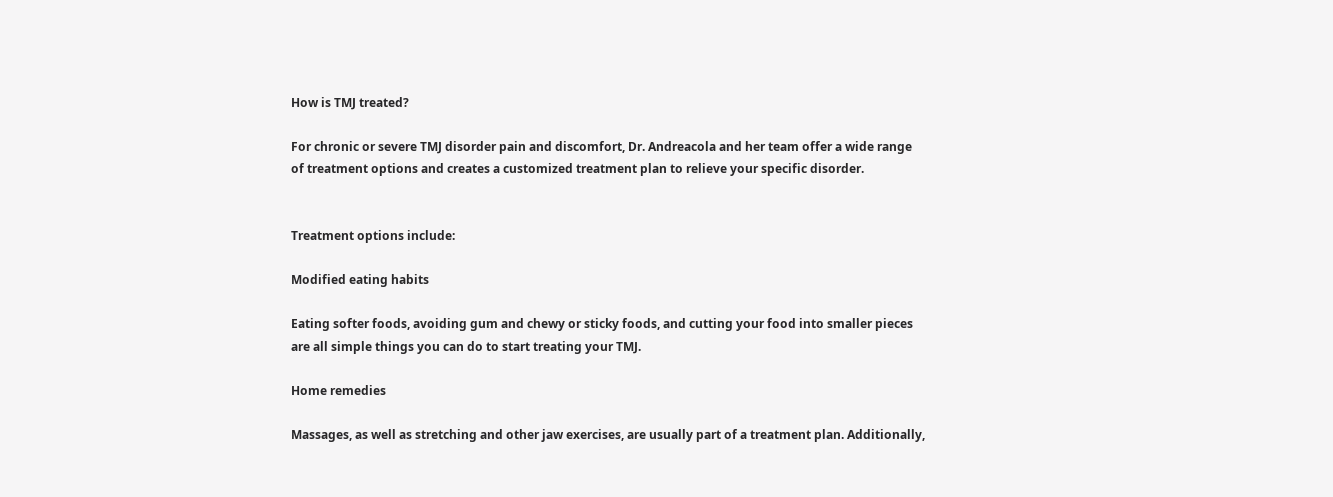How is TMJ treated?

For chronic or severe TMJ disorder pain and discomfort, Dr. Andreacola and her team offer a wide range of treatment options and creates a customized treatment plan to relieve your specific disorder.


Treatment options include:

Modified eating habits

Eating softer foods, avoiding gum and chewy or sticky foods, and cutting your food into smaller pieces are all simple things you can do to start treating your TMJ.

Home remedies

Massages, as well as stretching and other jaw exercises, are usually part of a treatment plan. Additionally,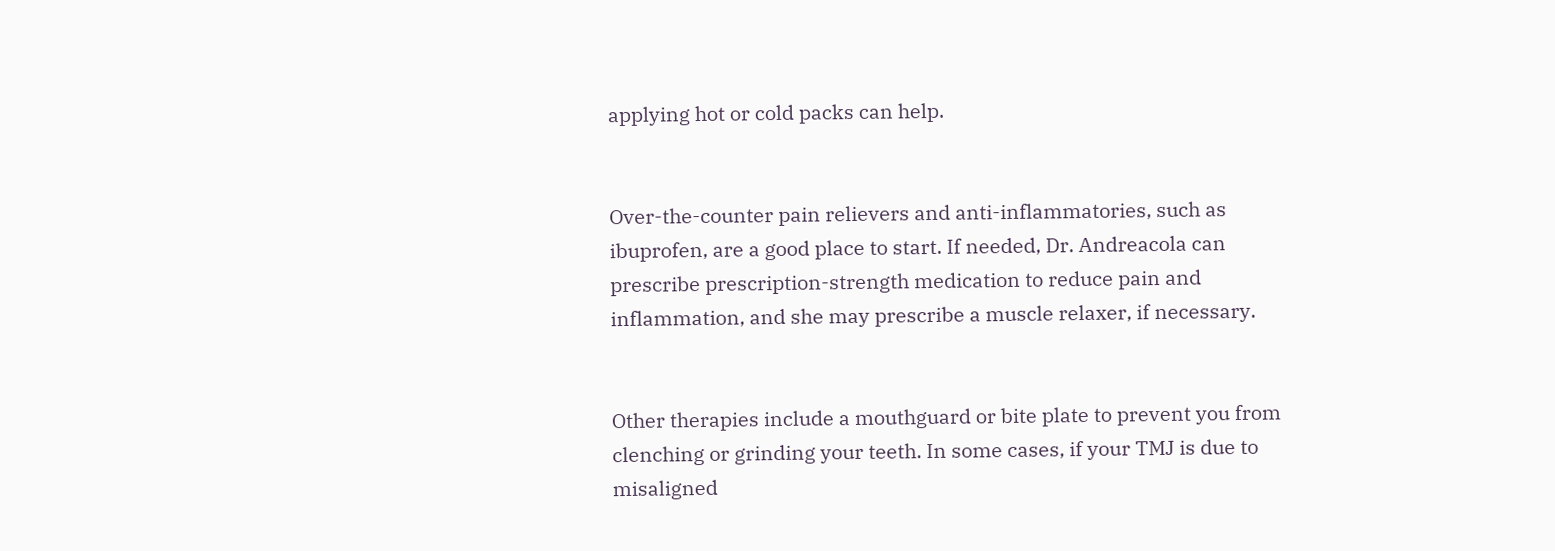applying hot or cold packs can help.


Over-the-counter pain relievers and anti-inflammatories, such as ibuprofen, are a good place to start. If needed, Dr. Andreacola can prescribe prescription-strength medication to reduce pain and inflammation, and she may prescribe a muscle relaxer, if necessary.


Other therapies include a mouthguard or bite plate to prevent you from clenching or grinding your teeth. In some cases, if your TMJ is due to misaligned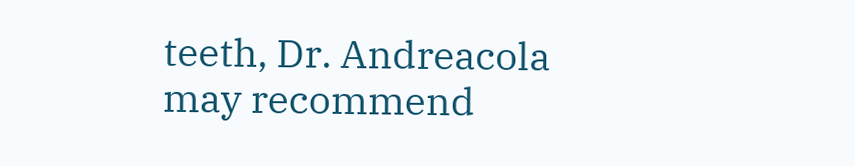teeth, Dr. Andreacola may recommend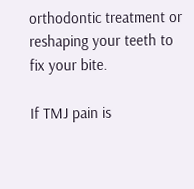orthodontic treatment or reshaping your teeth to fix your bite.

If TMJ pain is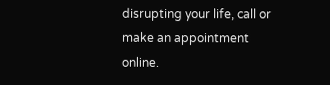disrupting your life, call or make an appointment online.